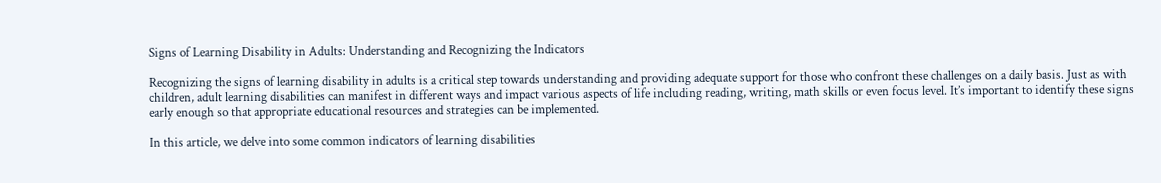Signs of Learning Disability in Adults: Understanding and Recognizing the Indicators

Recognizing the signs of learning disability in adults is a critical step towards understanding and providing adequate support for those who confront these challenges on a daily basis. Just as with children, adult learning disabilities can manifest in different ways and impact various aspects of life including reading, writing, math skills or even focus level. It’s important to identify these signs early enough so that appropriate educational resources and strategies can be implemented.

In this article, we delve into some common indicators of learning disabilities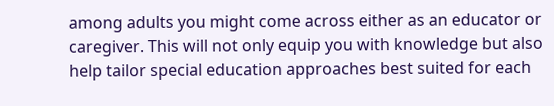among adults you might come across either as an educator or caregiver. This will not only equip you with knowledge but also help tailor special education approaches best suited for each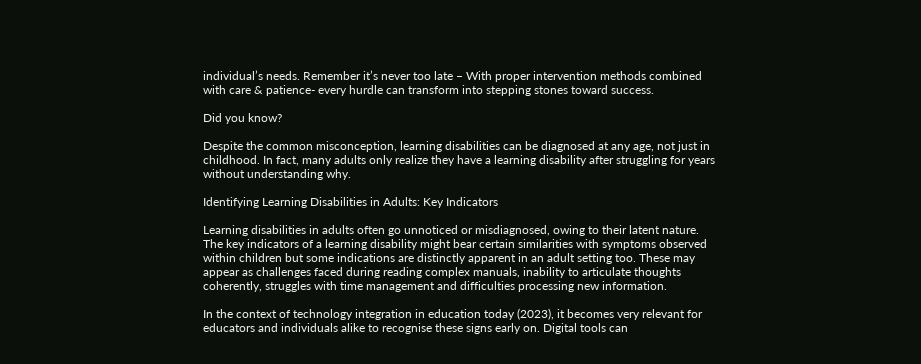individual’s needs. Remember it’s never too late – With proper intervention methods combined with care & patience- every hurdle can transform into stepping stones toward success.

Did you know?

Despite the common misconception, learning disabilities can be diagnosed at any age, not just in childhood. In fact, many adults only realize they have a learning disability after struggling for years without understanding why.

Identifying Learning Disabilities in Adults: Key Indicators

Learning disabilities in adults often go unnoticed or misdiagnosed, owing to their latent nature. The key indicators of a learning disability might bear certain similarities with symptoms observed within children but some indications are distinctly apparent in an adult setting too. These may appear as challenges faced during reading complex manuals, inability to articulate thoughts coherently, struggles with time management and difficulties processing new information.

In the context of technology integration in education today (2023), it becomes very relevant for educators and individuals alike to recognise these signs early on. Digital tools can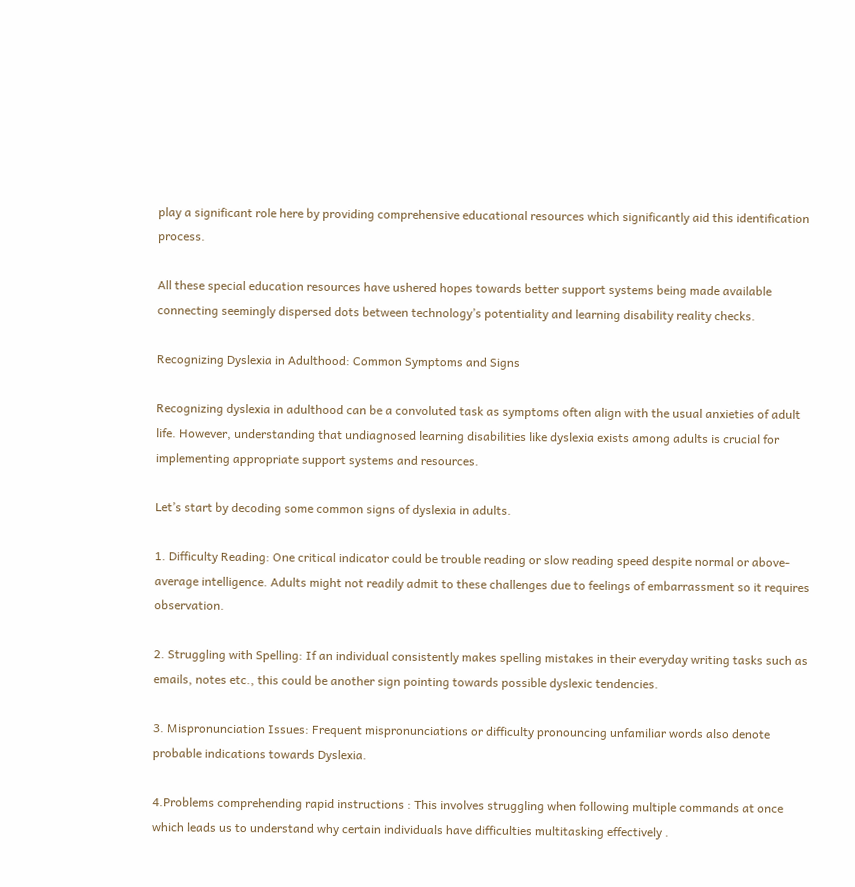play a significant role here by providing comprehensive educational resources which significantly aid this identification process.

All these special education resources have ushered hopes towards better support systems being made available connecting seemingly dispersed dots between technology’s potentiality and learning disability reality checks.

Recognizing Dyslexia in Adulthood: Common Symptoms and Signs

Recognizing dyslexia in adulthood can be a convoluted task as symptoms often align with the usual anxieties of adult life. However, understanding that undiagnosed learning disabilities like dyslexia exists among adults is crucial for implementing appropriate support systems and resources.

Let’s start by decoding some common signs of dyslexia in adults.

1. Difficulty Reading: One critical indicator could be trouble reading or slow reading speed despite normal or above-average intelligence. Adults might not readily admit to these challenges due to feelings of embarrassment so it requires observation.

2. Struggling with Spelling: If an individual consistently makes spelling mistakes in their everyday writing tasks such as emails, notes etc., this could be another sign pointing towards possible dyslexic tendencies.

3. Mispronunciation Issues: Frequent mispronunciations or difficulty pronouncing unfamiliar words also denote probable indications towards Dyslexia.

4.Problems comprehending rapid instructions : This involves struggling when following multiple commands at once which leads us to understand why certain individuals have difficulties multitasking effectively .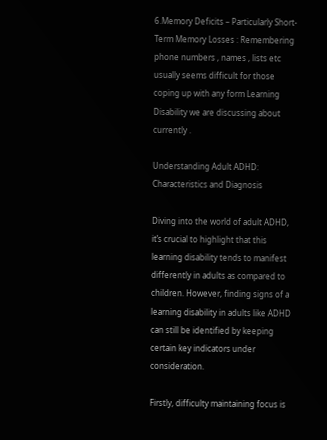6.Memory Deficits – Particularly Short-Term Memory Losses : Remembering phone numbers , names , lists etc usually seems difficult for those coping up with any form Learning Disability we are discussing about currently .

Understanding Adult ADHD: Characteristics and Diagnosis

Diving into the world of adult ADHD, it’s crucial to highlight that this learning disability tends to manifest differently in adults as compared to children. However, finding signs of a learning disability in adults like ADHD can still be identified by keeping certain key indicators under consideration.

Firstly, difficulty maintaining focus is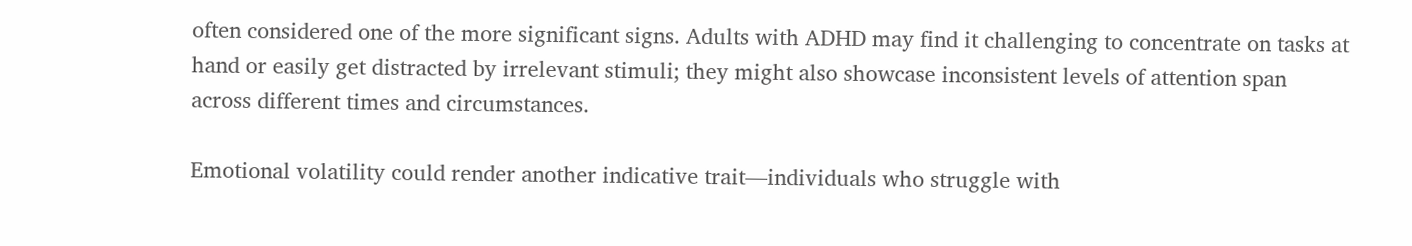often considered one of the more significant signs. Adults with ADHD may find it challenging to concentrate on tasks at hand or easily get distracted by irrelevant stimuli; they might also showcase inconsistent levels of attention span across different times and circumstances.

Emotional volatility could render another indicative trait—individuals who struggle with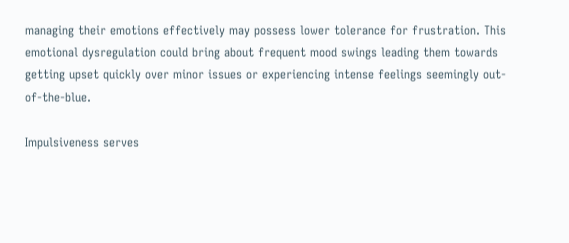managing their emotions effectively may possess lower tolerance for frustration. This emotional dysregulation could bring about frequent mood swings leading them towards getting upset quickly over minor issues or experiencing intense feelings seemingly out-of-the-blue.

Impulsiveness serves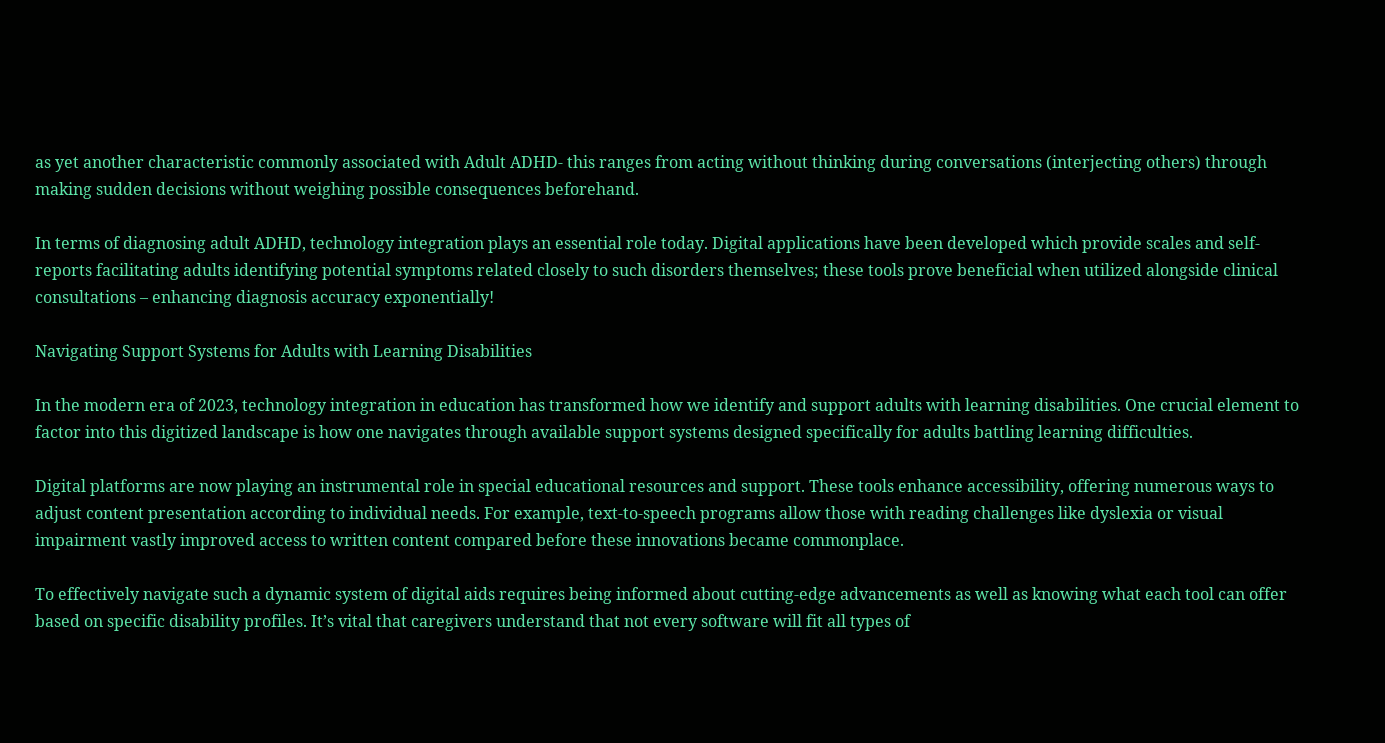as yet another characteristic commonly associated with Adult ADHD- this ranges from acting without thinking during conversations (interjecting others) through making sudden decisions without weighing possible consequences beforehand.

In terms of diagnosing adult ADHD, technology integration plays an essential role today. Digital applications have been developed which provide scales and self-reports facilitating adults identifying potential symptoms related closely to such disorders themselves; these tools prove beneficial when utilized alongside clinical consultations – enhancing diagnosis accuracy exponentially!

Navigating Support Systems for Adults with Learning Disabilities

In the modern era of 2023, technology integration in education has transformed how we identify and support adults with learning disabilities. One crucial element to factor into this digitized landscape is how one navigates through available support systems designed specifically for adults battling learning difficulties.

Digital platforms are now playing an instrumental role in special educational resources and support. These tools enhance accessibility, offering numerous ways to adjust content presentation according to individual needs. For example, text-to-speech programs allow those with reading challenges like dyslexia or visual impairment vastly improved access to written content compared before these innovations became commonplace.

To effectively navigate such a dynamic system of digital aids requires being informed about cutting-edge advancements as well as knowing what each tool can offer based on specific disability profiles. It’s vital that caregivers understand that not every software will fit all types of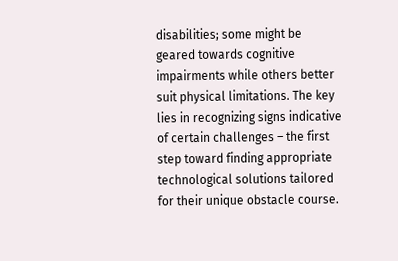disabilities; some might be geared towards cognitive impairments while others better suit physical limitations. The key lies in recognizing signs indicative of certain challenges – the first step toward finding appropriate technological solutions tailored for their unique obstacle course.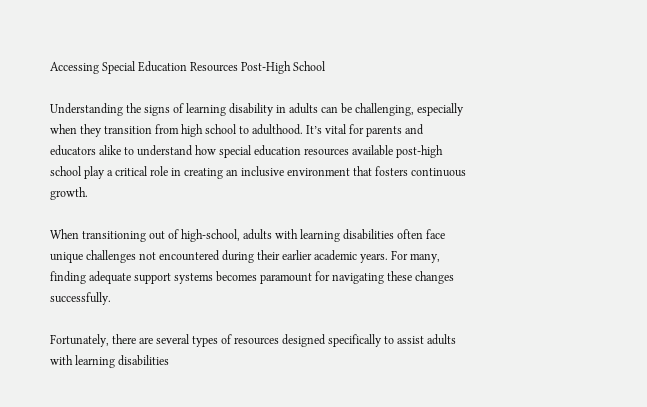Accessing Special Education Resources Post-High School

Understanding the signs of learning disability in adults can be challenging, especially when they transition from high school to adulthood. It’s vital for parents and educators alike to understand how special education resources available post-high school play a critical role in creating an inclusive environment that fosters continuous growth.

When transitioning out of high-school, adults with learning disabilities often face unique challenges not encountered during their earlier academic years. For many, finding adequate support systems becomes paramount for navigating these changes successfully.

Fortunately, there are several types of resources designed specifically to assist adults with learning disabilities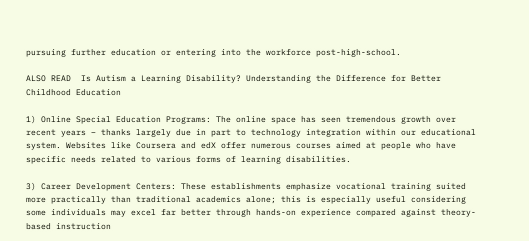pursuing further education or entering into the workforce post-high-school.

ALSO READ  Is Autism a Learning Disability? Understanding the Difference for Better Childhood Education

1) Online Special Education Programs: The online space has seen tremendous growth over recent years – thanks largely due in part to technology integration within our educational system. Websites like Coursera and edX offer numerous courses aimed at people who have specific needs related to various forms of learning disabilities.

3) Career Development Centers: These establishments emphasize vocational training suited more practically than traditional academics alone; this is especially useful considering some individuals may excel far better through hands-on experience compared against theory-based instruction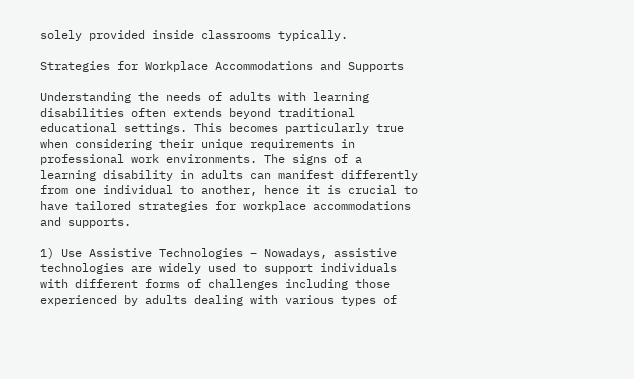solely provided inside classrooms typically.

Strategies for Workplace Accommodations and Supports

Understanding the needs of adults with learning disabilities often extends beyond traditional educational settings. This becomes particularly true when considering their unique requirements in professional work environments. The signs of a learning disability in adults can manifest differently from one individual to another, hence it is crucial to have tailored strategies for workplace accommodations and supports.

1) Use Assistive Technologies – Nowadays, assistive technologies are widely used to support individuals with different forms of challenges including those experienced by adults dealing with various types of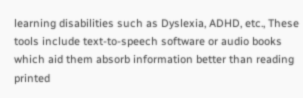learning disabilities such as Dyslexia, ADHD, etc., These tools include text-to-speech software or audio books which aid them absorb information better than reading printed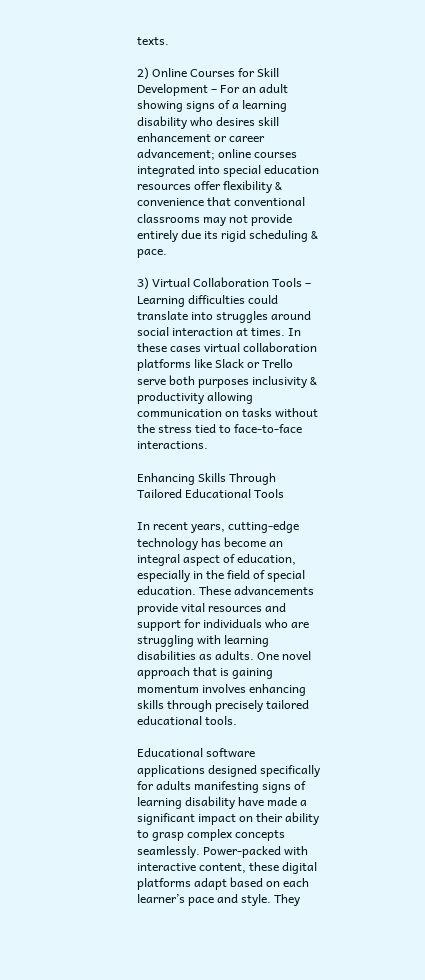texts.

2) Online Courses for Skill Development – For an adult showing signs of a learning disability who desires skill enhancement or career advancement; online courses integrated into special education resources offer flexibility & convenience that conventional classrooms may not provide entirely due its rigid scheduling & pace.

3) Virtual Collaboration Tools – Learning difficulties could translate into struggles around social interaction at times. In these cases virtual collaboration platforms like Slack or Trello serve both purposes inclusivity & productivity allowing communication on tasks without the stress tied to face-to-face interactions.

Enhancing Skills Through Tailored Educational Tools

In recent years, cutting-edge technology has become an integral aspect of education, especially in the field of special education. These advancements provide vital resources and support for individuals who are struggling with learning disabilities as adults. One novel approach that is gaining momentum involves enhancing skills through precisely tailored educational tools.

Educational software applications designed specifically for adults manifesting signs of learning disability have made a significant impact on their ability to grasp complex concepts seamlessly. Power-packed with interactive content, these digital platforms adapt based on each learner’s pace and style. They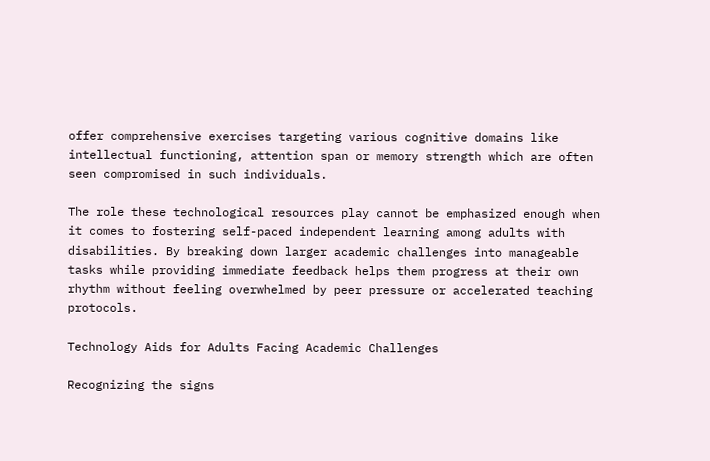offer comprehensive exercises targeting various cognitive domains like intellectual functioning, attention span or memory strength which are often seen compromised in such individuals.

The role these technological resources play cannot be emphasized enough when it comes to fostering self-paced independent learning among adults with disabilities. By breaking down larger academic challenges into manageable tasks while providing immediate feedback helps them progress at their own rhythm without feeling overwhelmed by peer pressure or accelerated teaching protocols.

Technology Aids for Adults Facing Academic Challenges

Recognizing the signs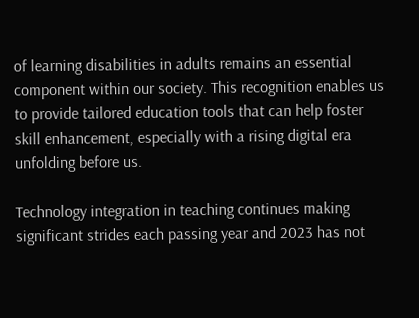of learning disabilities in adults remains an essential component within our society. This recognition enables us to provide tailored education tools that can help foster skill enhancement, especially with a rising digital era unfolding before us.

Technology integration in teaching continues making significant strides each passing year and 2023 has not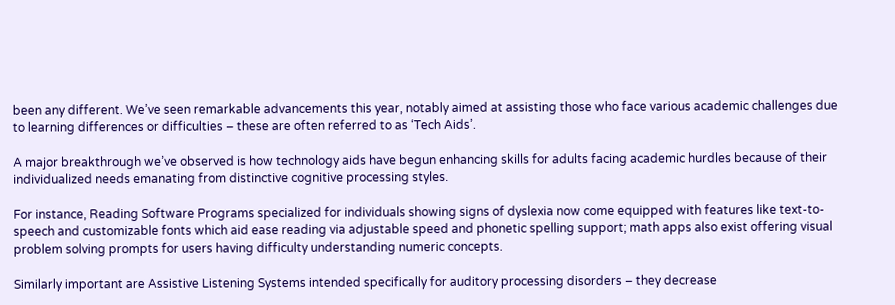been any different. We’ve seen remarkable advancements this year, notably aimed at assisting those who face various academic challenges due to learning differences or difficulties – these are often referred to as ‘Tech Aids’.

A major breakthrough we’ve observed is how technology aids have begun enhancing skills for adults facing academic hurdles because of their individualized needs emanating from distinctive cognitive processing styles.

For instance, Reading Software Programs specialized for individuals showing signs of dyslexia now come equipped with features like text-to-speech and customizable fonts which aid ease reading via adjustable speed and phonetic spelling support; math apps also exist offering visual problem solving prompts for users having difficulty understanding numeric concepts.

Similarly important are Assistive Listening Systems intended specifically for auditory processing disorders – they decrease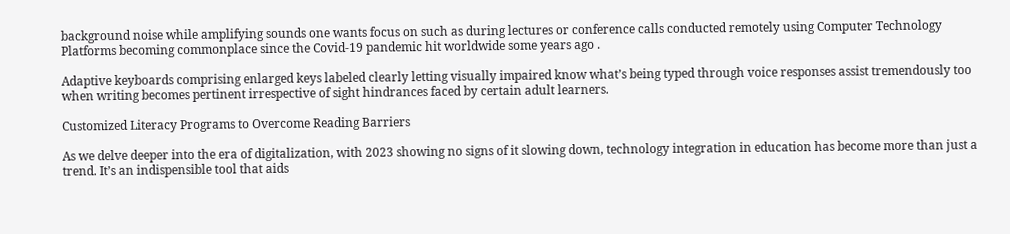background noise while amplifying sounds one wants focus on such as during lectures or conference calls conducted remotely using Computer Technology Platforms becoming commonplace since the Covid-19 pandemic hit worldwide some years ago .

Adaptive keyboards comprising enlarged keys labeled clearly letting visually impaired know what’s being typed through voice responses assist tremendously too when writing becomes pertinent irrespective of sight hindrances faced by certain adult learners.

Customized Literacy Programs to Overcome Reading Barriers

As we delve deeper into the era of digitalization, with 2023 showing no signs of it slowing down, technology integration in education has become more than just a trend. It’s an indispensible tool that aids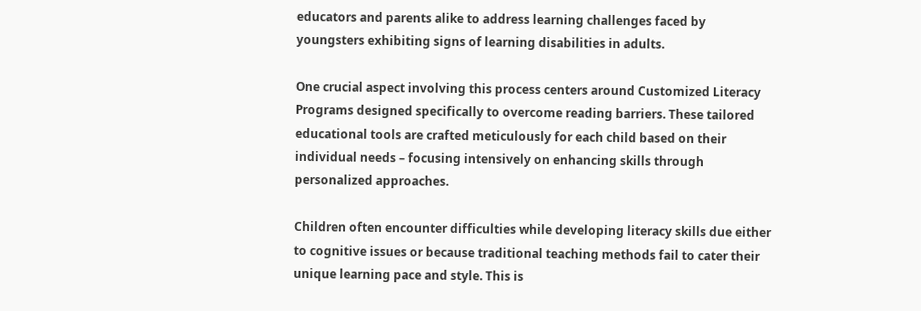educators and parents alike to address learning challenges faced by youngsters exhibiting signs of learning disabilities in adults.

One crucial aspect involving this process centers around Customized Literacy Programs designed specifically to overcome reading barriers. These tailored educational tools are crafted meticulously for each child based on their individual needs – focusing intensively on enhancing skills through personalized approaches.

Children often encounter difficulties while developing literacy skills due either to cognitive issues or because traditional teaching methods fail to cater their unique learning pace and style. This is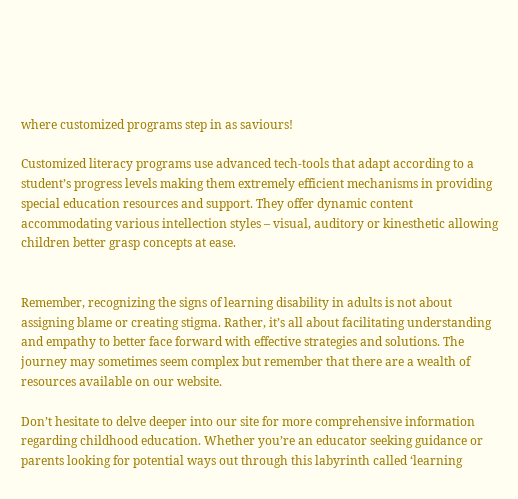where customized programs step in as saviours!

Customized literacy programs use advanced tech-tools that adapt according to a student’s progress levels making them extremely efficient mechanisms in providing special education resources and support. They offer dynamic content accommodating various intellection styles – visual, auditory or kinesthetic allowing children better grasp concepts at ease.


Remember, recognizing the signs of learning disability in adults is not about assigning blame or creating stigma. Rather, it’s all about facilitating understanding and empathy to better face forward with effective strategies and solutions. The journey may sometimes seem complex but remember that there are a wealth of resources available on our website.

Don’t hesitate to delve deeper into our site for more comprehensive information regarding childhood education. Whether you’re an educator seeking guidance or parents looking for potential ways out through this labyrinth called ‘learning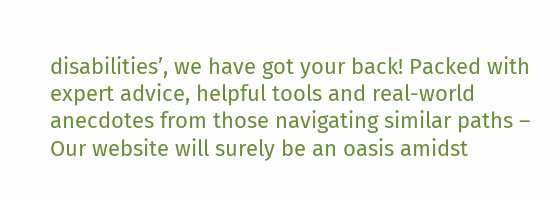disabilities’, we have got your back! Packed with expert advice, helpful tools and real-world anecdotes from those navigating similar paths – Our website will surely be an oasis amidst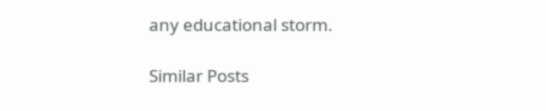any educational storm.

Similar Posts